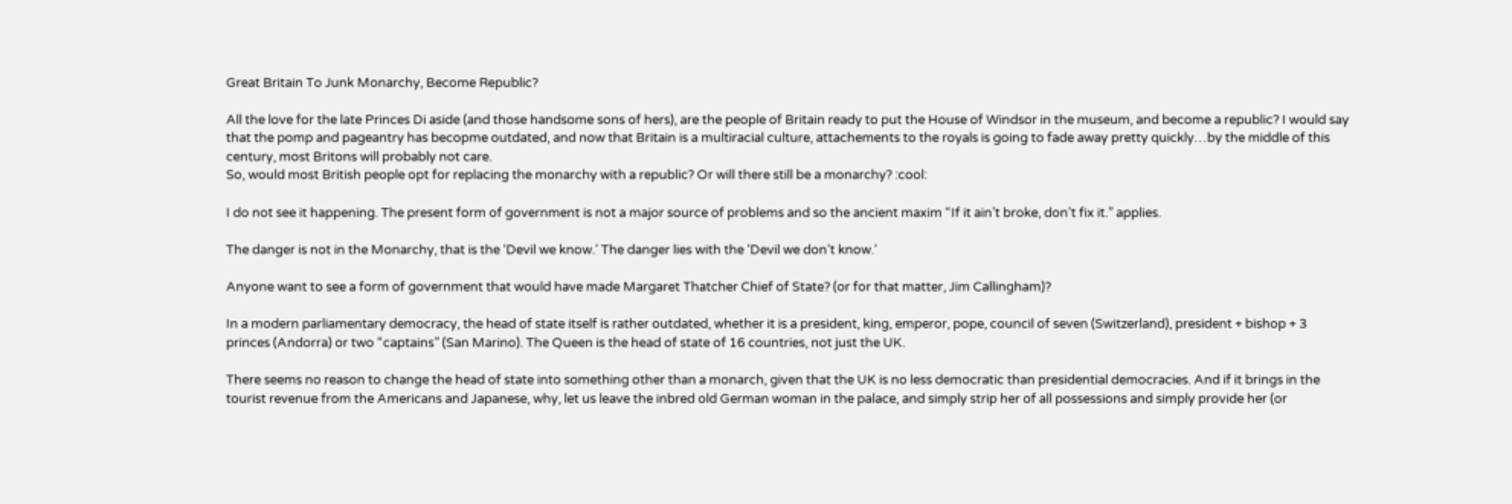Great Britain To Junk Monarchy, Become Republic?

All the love for the late Princes Di aside (and those handsome sons of hers), are the people of Britain ready to put the House of Windsor in the museum, and become a republic? I would say that the pomp and pageantry has becopme outdated, and now that Britain is a multiracial culture, attachements to the royals is going to fade away pretty quickly…by the middle of this century, most Britons will probably not care.
So, would most British people opt for replacing the monarchy with a republic? Or will there still be a monarchy? :cool:

I do not see it happening. The present form of government is not a major source of problems and so the ancient maxim “If it ain’t broke, don’t fix it.” applies.

The danger is not in the Monarchy, that is the ‘Devil we know.’ The danger lies with the ‘Devil we don’t know.’

Anyone want to see a form of government that would have made Margaret Thatcher Chief of State? (or for that matter, Jim Callingham)?

In a modern parliamentary democracy, the head of state itself is rather outdated, whether it is a president, king, emperor, pope, council of seven (Switzerland), president + bishop + 3 princes (Andorra) or two “captains” (San Marino). The Queen is the head of state of 16 countries, not just the UK.

There seems no reason to change the head of state into something other than a monarch, given that the UK is no less democratic than presidential democracies. And if it brings in the tourist revenue from the Americans and Japanese, why, let us leave the inbred old German woman in the palace, and simply strip her of all possessions and simply provide her (or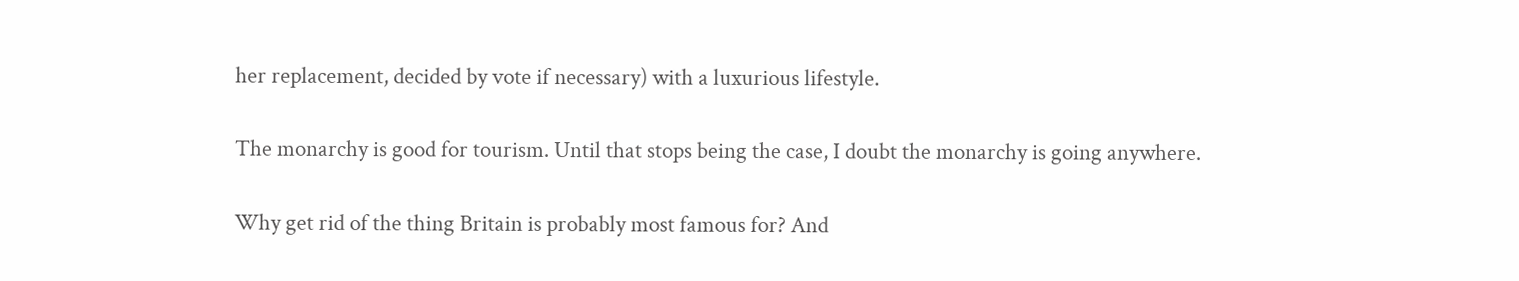her replacement, decided by vote if necessary) with a luxurious lifestyle.

The monarchy is good for tourism. Until that stops being the case, I doubt the monarchy is going anywhere.

Why get rid of the thing Britain is probably most famous for? And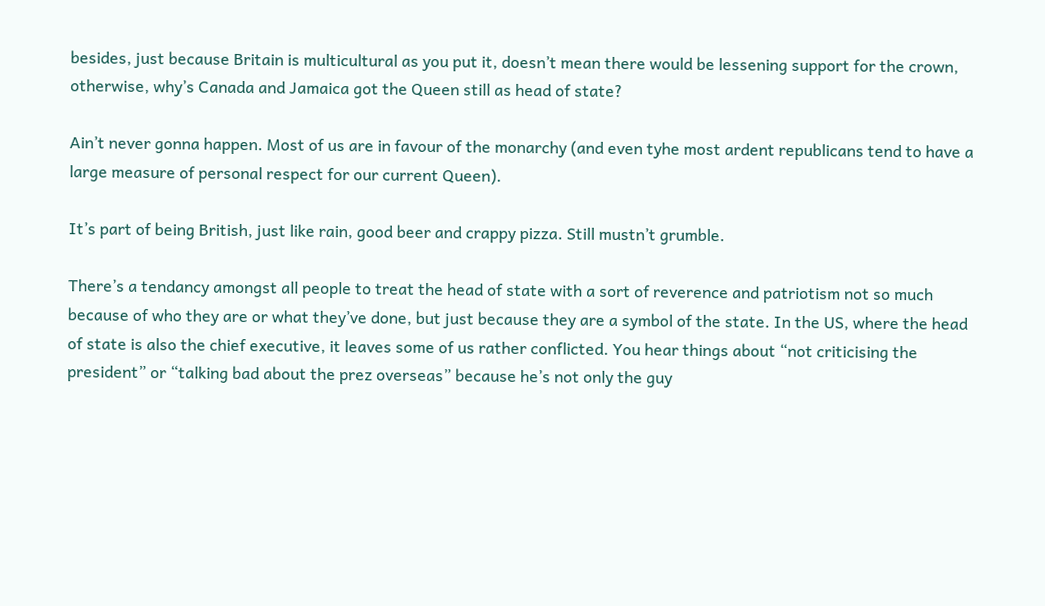besides, just because Britain is multicultural as you put it, doesn’t mean there would be lessening support for the crown, otherwise, why’s Canada and Jamaica got the Queen still as head of state?

Ain’t never gonna happen. Most of us are in favour of the monarchy (and even tyhe most ardent republicans tend to have a large measure of personal respect for our current Queen).

It’s part of being British, just like rain, good beer and crappy pizza. Still mustn’t grumble.

There’s a tendancy amongst all people to treat the head of state with a sort of reverence and patriotism not so much because of who they are or what they’ve done, but just because they are a symbol of the state. In the US, where the head of state is also the chief executive, it leaves some of us rather conflicted. You hear things about “not criticising the president” or “talking bad about the prez overseas” because he’s not only the guy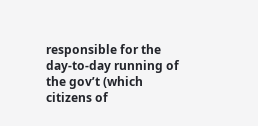responsible for the day-to-day running of the gov’t (which citizens of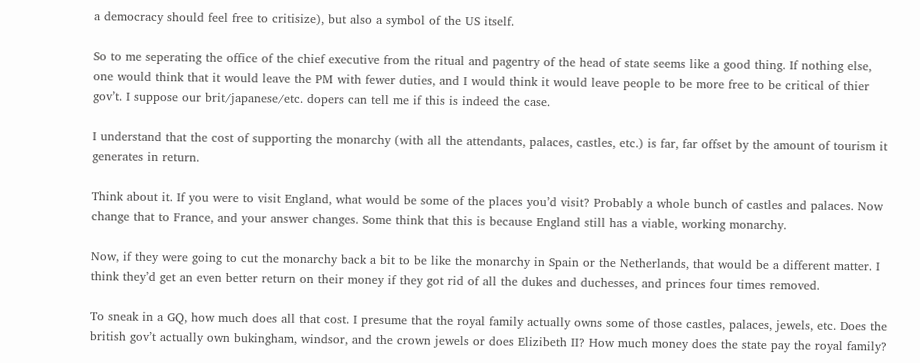a democracy should feel free to critisize), but also a symbol of the US itself.

So to me seperating the office of the chief executive from the ritual and pagentry of the head of state seems like a good thing. If nothing else, one would think that it would leave the PM with fewer duties, and I would think it would leave people to be more free to be critical of thier gov’t. I suppose our brit/japanese/etc. dopers can tell me if this is indeed the case.

I understand that the cost of supporting the monarchy (with all the attendants, palaces, castles, etc.) is far, far offset by the amount of tourism it generates in return.

Think about it. If you were to visit England, what would be some of the places you’d visit? Probably a whole bunch of castles and palaces. Now change that to France, and your answer changes. Some think that this is because England still has a viable, working monarchy.

Now, if they were going to cut the monarchy back a bit to be like the monarchy in Spain or the Netherlands, that would be a different matter. I think they’d get an even better return on their money if they got rid of all the dukes and duchesses, and princes four times removed.

To sneak in a GQ, how much does all that cost. I presume that the royal family actually owns some of those castles, palaces, jewels, etc. Does the british gov’t actually own bukingham, windsor, and the crown jewels or does Elizibeth II? How much money does the state pay the royal family?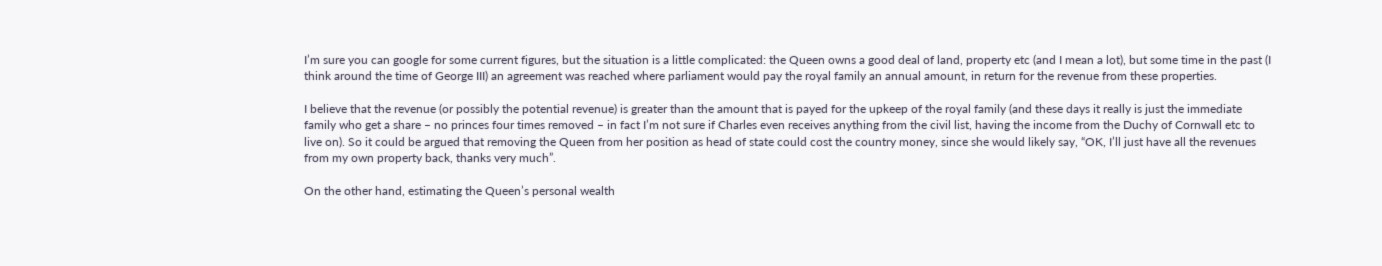I’m sure you can google for some current figures, but the situation is a little complicated: the Queen owns a good deal of land, property etc (and I mean a lot), but some time in the past (I think around the time of George III) an agreement was reached where parliament would pay the royal family an annual amount, in return for the revenue from these properties.

I believe that the revenue (or possibly the potential revenue) is greater than the amount that is payed for the upkeep of the royal family (and these days it really is just the immediate family who get a share – no princes four times removed – in fact I’m not sure if Charles even receives anything from the civil list, having the income from the Duchy of Cornwall etc to live on). So it could be argued that removing the Queen from her position as head of state could cost the country money, since she would likely say, “OK, I’ll just have all the revenues from my own property back, thanks very much”.

On the other hand, estimating the Queen’s personal wealth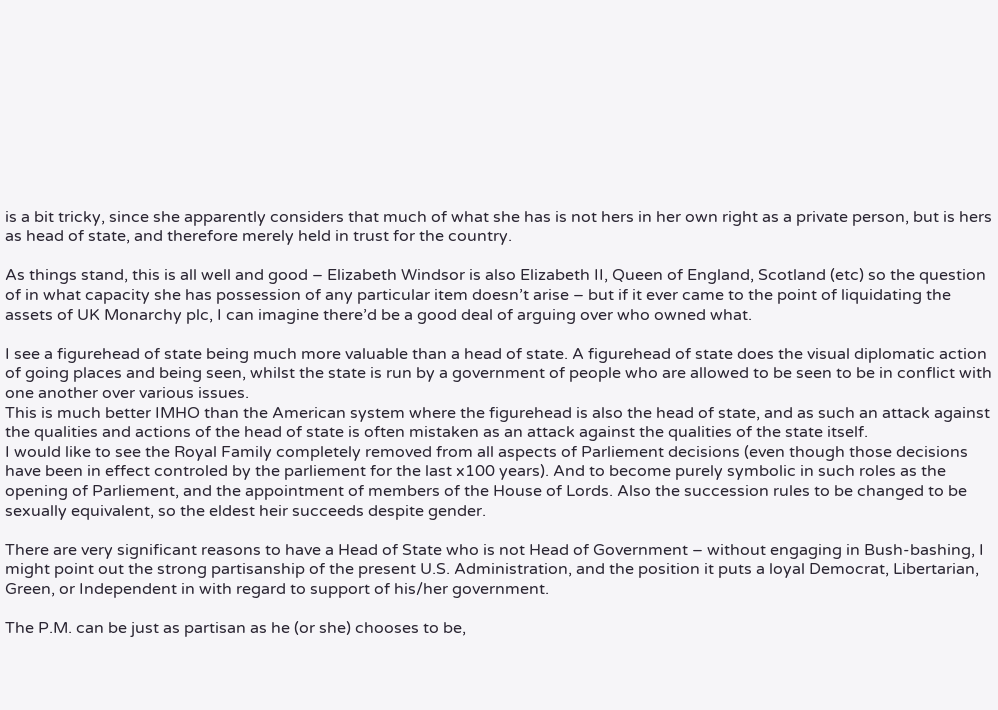is a bit tricky, since she apparently considers that much of what she has is not hers in her own right as a private person, but is hers as head of state, and therefore merely held in trust for the country.

As things stand, this is all well and good – Elizabeth Windsor is also Elizabeth II, Queen of England, Scotland (etc) so the question of in what capacity she has possession of any particular item doesn’t arise – but if it ever came to the point of liquidating the assets of UK Monarchy plc, I can imagine there’d be a good deal of arguing over who owned what.

I see a figurehead of state being much more valuable than a head of state. A figurehead of state does the visual diplomatic action of going places and being seen, whilst the state is run by a government of people who are allowed to be seen to be in conflict with one another over various issues.
This is much better IMHO than the American system where the figurehead is also the head of state, and as such an attack against the qualities and actions of the head of state is often mistaken as an attack against the qualities of the state itself.
I would like to see the Royal Family completely removed from all aspects of Parliement decisions (even though those decisions have been in effect controled by the parliement for the last x100 years). And to become purely symbolic in such roles as the opening of Parliement, and the appointment of members of the House of Lords. Also the succession rules to be changed to be sexually equivalent, so the eldest heir succeeds despite gender.

There are very significant reasons to have a Head of State who is not Head of Government – without engaging in Bush-bashing, I might point out the strong partisanship of the present U.S. Administration, and the position it puts a loyal Democrat, Libertarian, Green, or Independent in with regard to support of his/her government.

The P.M. can be just as partisan as he (or she) chooses to be,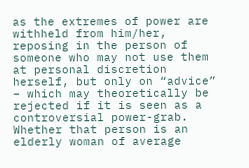as the extremes of power are withheld from him/her, reposing in the person of someone who may not use them at personal discretion herself, but only on “advice” – which may theoretically be rejected if it is seen as a controversial power-grab. Whether that person is an elderly woman of average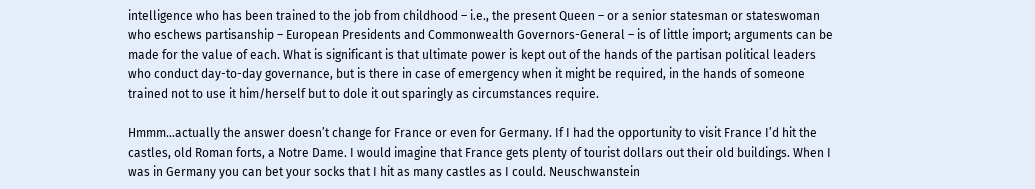intelligence who has been trained to the job from childhood – i.e., the present Queen – or a senior statesman or stateswoman who eschews partisanship – European Presidents and Commonwealth Governors-General – is of little import; arguments can be made for the value of each. What is significant is that ultimate power is kept out of the hands of the partisan political leaders who conduct day-to-day governance, but is there in case of emergency when it might be required, in the hands of someone trained not to use it him/herself but to dole it out sparingly as circumstances require.

Hmmm…actually the answer doesn’t change for France or even for Germany. If I had the opportunity to visit France I’d hit the castles, old Roman forts, a Notre Dame. I would imagine that France gets plenty of tourist dollars out their old buildings. When I was in Germany you can bet your socks that I hit as many castles as I could. Neuschwanstein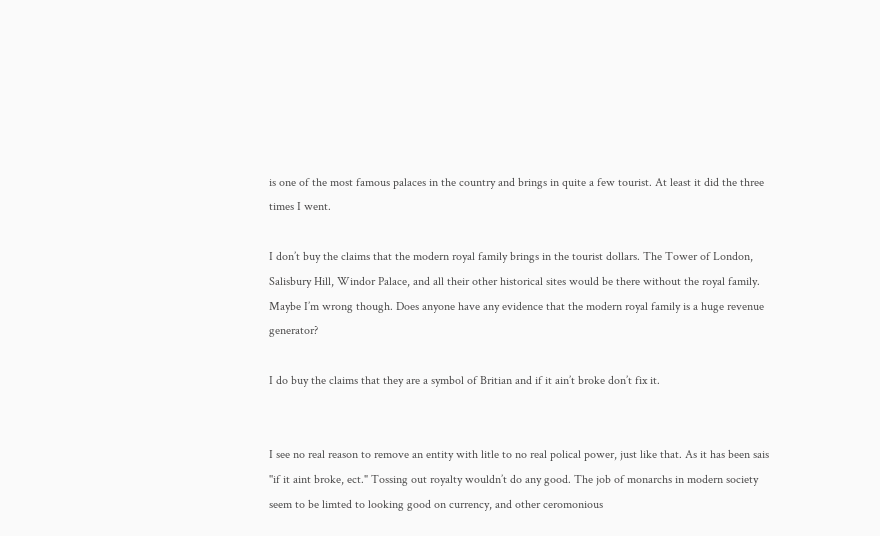is one of the most famous palaces in the country and brings in quite a few tourist. At least it did the three times I went.

I don’t buy the claims that the modern royal family brings in the tourist dollars. The Tower of London, Salisbury Hill, Windor Palace, and all their other historical sites would be there without the royal family. Maybe I’m wrong though. Does anyone have any evidence that the modern royal family is a huge revenue generator?

I do buy the claims that they are a symbol of Britian and if it ain’t broke don’t fix it.


I see no real reason to remove an entity with litle to no real polical power, just like that. As it has been sais ''if it aint broke, ect." Tossing out royalty wouldn’t do any good. The job of monarchs in modern society seem to be limted to looking good on currency, and other ceromonious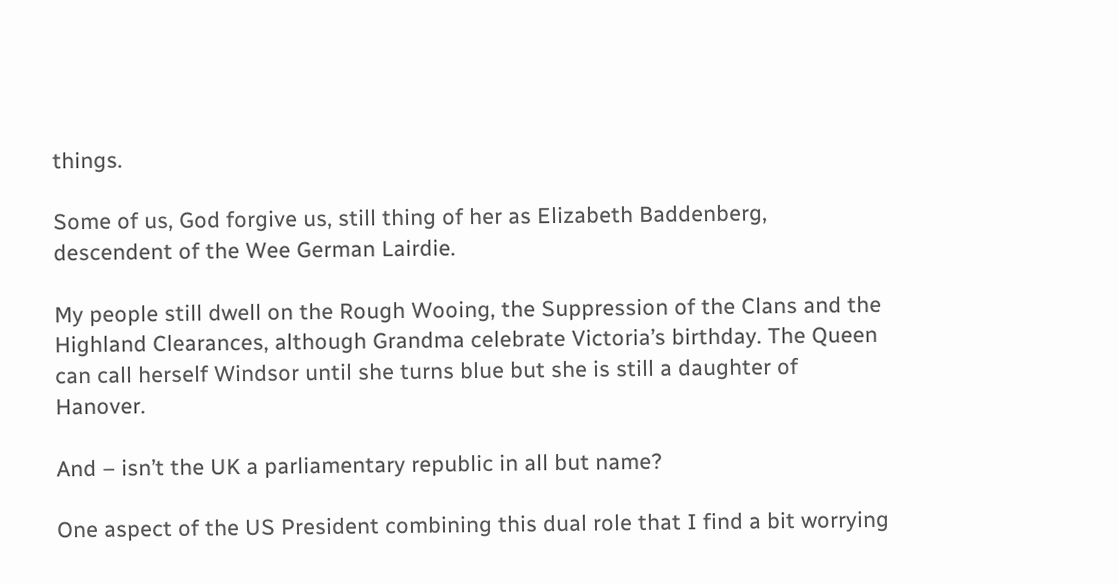things.

Some of us, God forgive us, still thing of her as Elizabeth Baddenberg, descendent of the Wee German Lairdie.

My people still dwell on the Rough Wooing, the Suppression of the Clans and the Highland Clearances, although Grandma celebrate Victoria’s birthday. The Queen can call herself Windsor until she turns blue but she is still a daughter of Hanover.

And – isn’t the UK a parliamentary republic in all but name?

One aspect of the US President combining this dual role that I find a bit worrying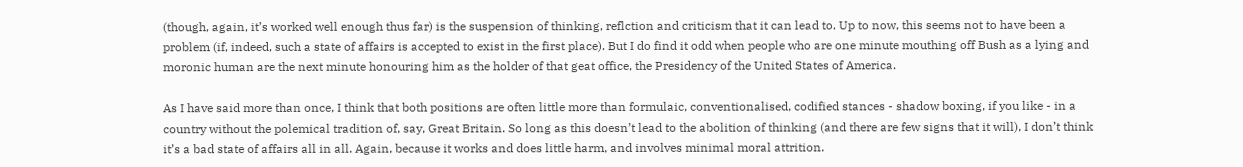(though, again, it’s worked well enough thus far) is the suspension of thinking, reflction and criticism that it can lead to. Up to now, this seems not to have been a problem (if, indeed, such a state of affairs is accepted to exist in the first place). But I do find it odd when people who are one minute mouthing off Bush as a lying and moronic human are the next minute honouring him as the holder of that geat office, the Presidency of the United States of America.

As I have said more than once, I think that both positions are often little more than formulaic, conventionalised, codified stances - shadow boxing, if you like - in a country without the polemical tradition of, say, Great Britain. So long as this doesn’t lead to the abolition of thinking (and there are few signs that it will), I don’t think it’s a bad state of affairs all in all. Again, because it works and does little harm, and involves minimal moral attrition.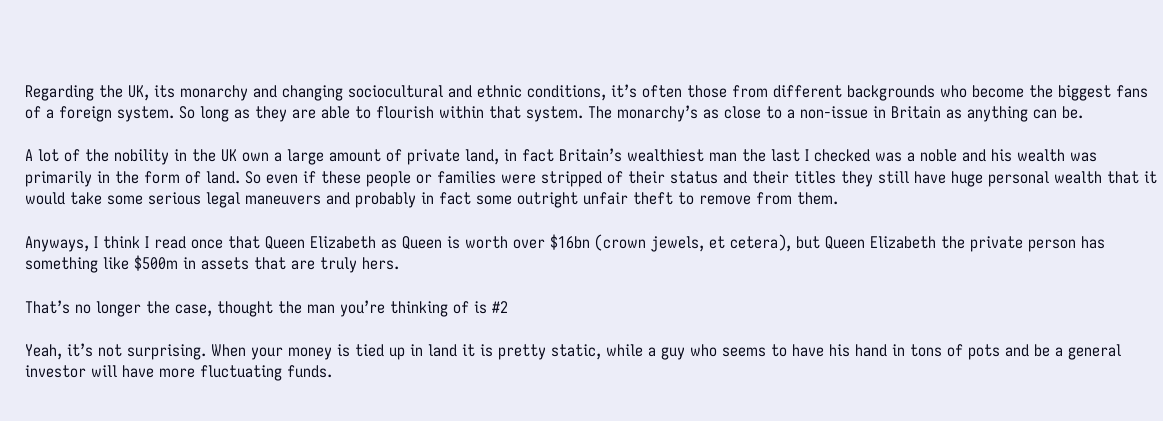Regarding the UK, its monarchy and changing sociocultural and ethnic conditions, it’s often those from different backgrounds who become the biggest fans of a foreign system. So long as they are able to flourish within that system. The monarchy’s as close to a non-issue in Britain as anything can be.

A lot of the nobility in the UK own a large amount of private land, in fact Britain’s wealthiest man the last I checked was a noble and his wealth was primarily in the form of land. So even if these people or families were stripped of their status and their titles they still have huge personal wealth that it would take some serious legal maneuvers and probably in fact some outright unfair theft to remove from them.

Anyways, I think I read once that Queen Elizabeth as Queen is worth over $16bn (crown jewels, et cetera), but Queen Elizabeth the private person has something like $500m in assets that are truly hers.

That’s no longer the case, thought the man you’re thinking of is #2

Yeah, it’s not surprising. When your money is tied up in land it is pretty static, while a guy who seems to have his hand in tons of pots and be a general investor will have more fluctuating funds.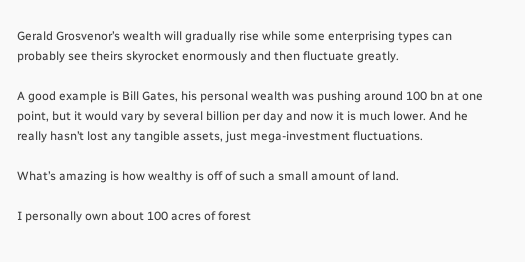Gerald Grosvenor’s wealth will gradually rise while some enterprising types can probably see theirs skyrocket enormously and then fluctuate greatly.

A good example is Bill Gates, his personal wealth was pushing around 100 bn at one point, but it would vary by several billion per day and now it is much lower. And he really hasn’t lost any tangible assets, just mega-investment fluctuations.

What’s amazing is how wealthy is off of such a small amount of land.

I personally own about 100 acres of forest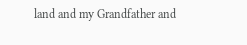land and my Grandfather and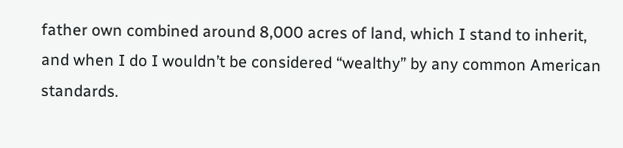father own combined around 8,000 acres of land, which I stand to inherit, and when I do I wouldn’t be considered “wealthy” by any common American standards.